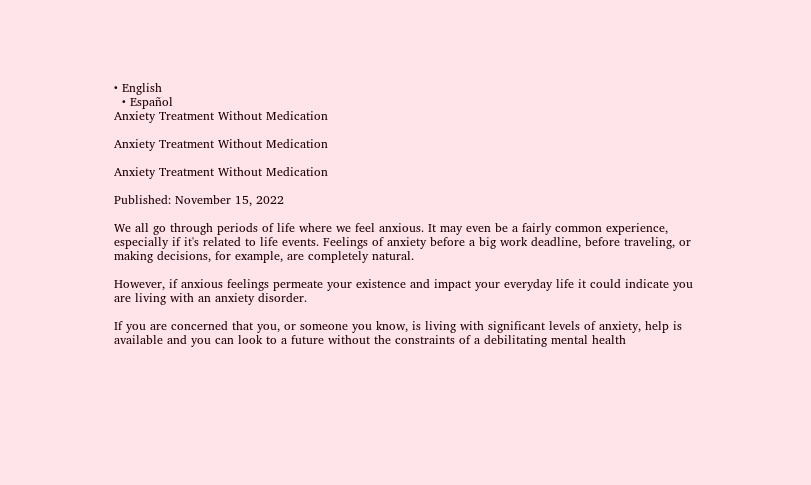• English
  • Español
Anxiety Treatment Without Medication

Anxiety Treatment Without Medication

Anxiety Treatment Without Medication

Published: November 15, 2022

We all go through periods of life where we feel anxious. It may even be a fairly common experience, especially if it's related to life events. Feelings of anxiety before a big work deadline, before traveling, or making decisions, for example, are completely natural.

However, if anxious feelings permeate your existence and impact your everyday life it could indicate you are living with an anxiety disorder.

If you are concerned that you, or someone you know, is living with significant levels of anxiety, help is available and you can look to a future without the constraints of a debilitating mental health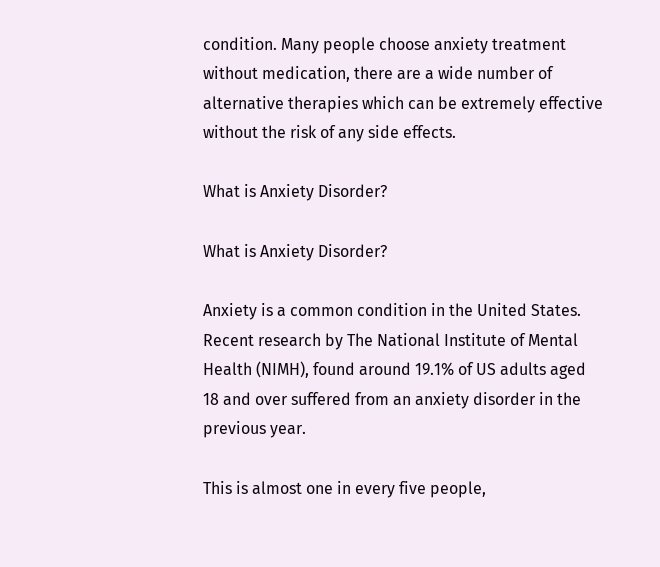condition. Many people choose anxiety treatment without medication, there are a wide number of alternative therapies which can be extremely effective without the risk of any side effects.

What is Anxiety Disorder?

What is Anxiety Disorder?

Anxiety is a common condition in the United States. Recent research by The National Institute of Mental Health (NIMH), found around 19.1% of US adults aged 18 and over suffered from an anxiety disorder in the previous year.

This is almost one in every five people,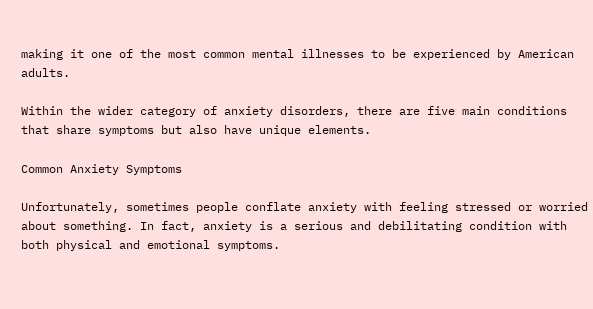making it one of the most common mental illnesses to be experienced by American adults.

Within the wider category of anxiety disorders, there are five main conditions that share symptoms but also have unique elements.

Common Anxiety Symptoms

Unfortunately, sometimes people conflate anxiety with feeling stressed or worried about something. In fact, anxiety is a serious and debilitating condition with both physical and emotional symptoms.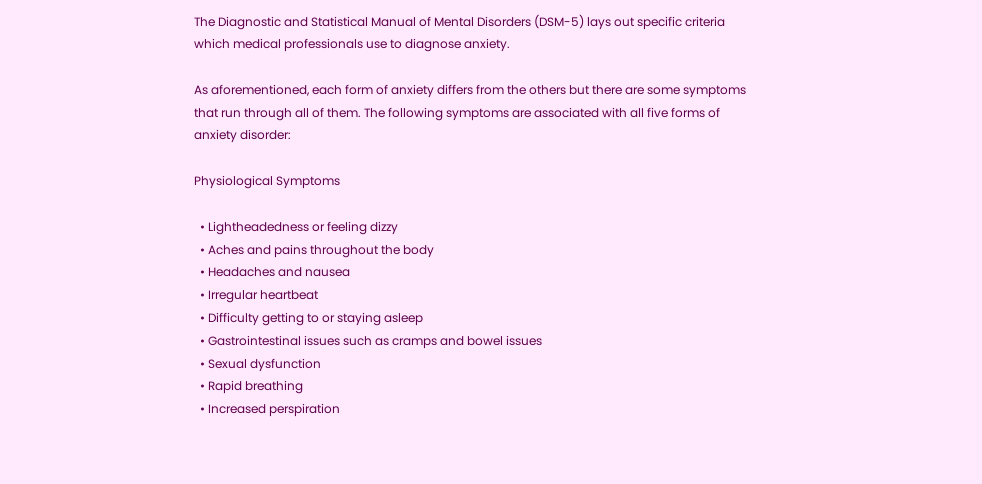The Diagnostic and Statistical Manual of Mental Disorders (DSM-5) lays out specific criteria which medical professionals use to diagnose anxiety.

As aforementioned, each form of anxiety differs from the others but there are some symptoms that run through all of them. The following symptoms are associated with all five forms of anxiety disorder:

Physiological Symptoms

  • Lightheadedness or feeling dizzy
  • Aches and pains throughout the body
  • Headaches and nausea
  • Irregular heartbeat
  • Difficulty getting to or staying asleep
  • Gastrointestinal issues such as cramps and bowel issues
  • Sexual dysfunction
  • Rapid breathing
  • Increased perspiration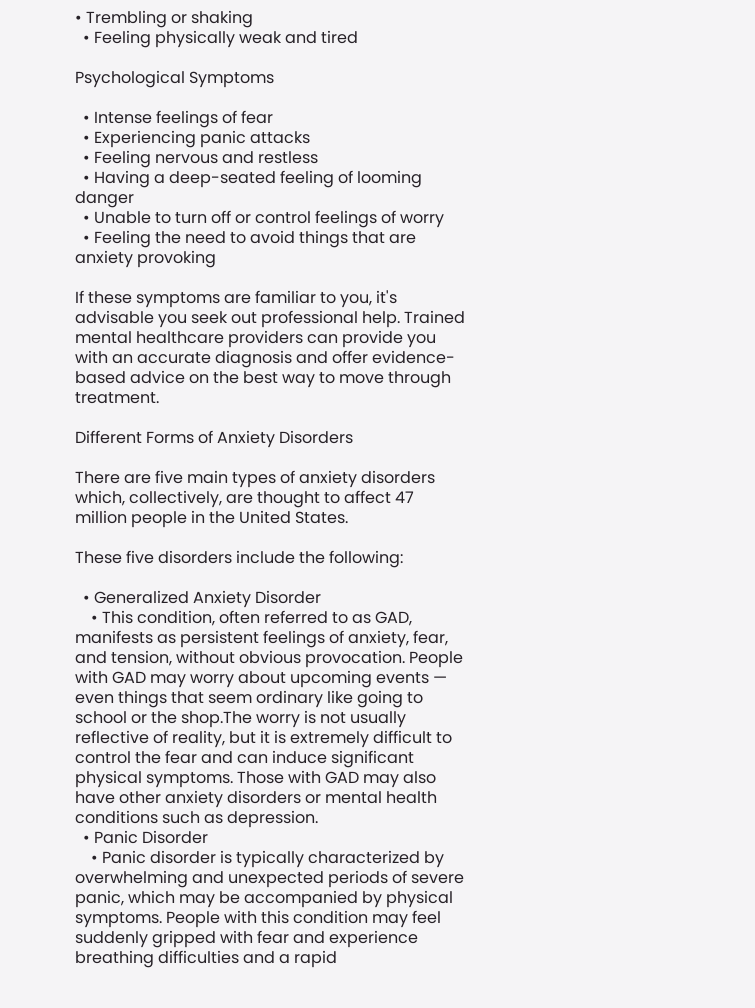• Trembling or shaking
  • Feeling physically weak and tired

Psychological Symptoms

  • Intense feelings of fear
  • Experiencing panic attacks
  • Feeling nervous and restless
  • Having a deep-seated feeling of looming danger
  • Unable to turn off or control feelings of worry
  • Feeling the need to avoid things that are anxiety provoking

If these symptoms are familiar to you, it's advisable you seek out professional help. Trained mental healthcare providers can provide you with an accurate diagnosis and offer evidence-based advice on the best way to move through treatment.

Different Forms of Anxiety Disorders

There are five main types of anxiety disorders which, collectively, are thought to affect 47 million people in the United States.

These five disorders include the following:

  • Generalized Anxiety Disorder
    • This condition, often referred to as GAD, manifests as persistent feelings of anxiety, fear, and tension, without obvious provocation. People with GAD may worry about upcoming events — even things that seem ordinary like going to school or the shop.The worry is not usually reflective of reality, but it is extremely difficult to control the fear and can induce significant physical symptoms. Those with GAD may also have other anxiety disorders or mental health conditions such as depression.
  • Panic Disorder
    • Panic disorder is typically characterized by overwhelming and unexpected periods of severe panic, which may be accompanied by physical symptoms. People with this condition may feel suddenly gripped with fear and experience breathing difficulties and a rapid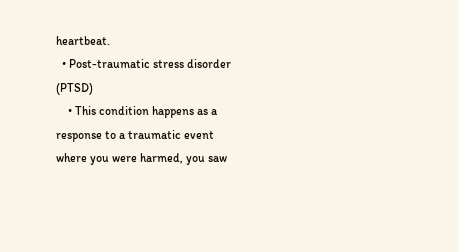heartbeat.
  • Post-traumatic stress disorder (PTSD)
    • This condition happens as a response to a traumatic event where you were harmed, you saw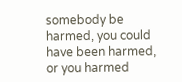somebody be harmed, you could have been harmed, or you harmed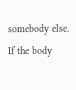somebody else. If the body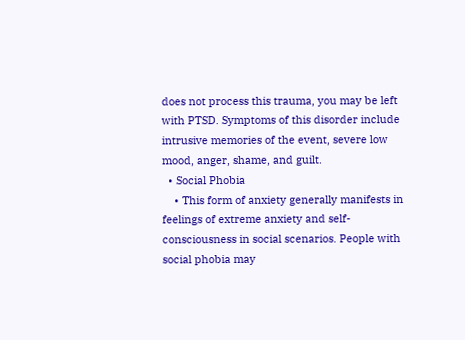does not process this trauma, you may be left with PTSD. Symptoms of this disorder include intrusive memories of the event, severe low mood, anger, shame, and guilt.
  • Social Phobia
    • This form of anxiety generally manifests in feelings of extreme anxiety and self-consciousness in social scenarios. People with social phobia may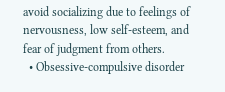avoid socializing due to feelings of nervousness, low self-esteem, and fear of judgment from others.
  • Obsessive-compulsive disorder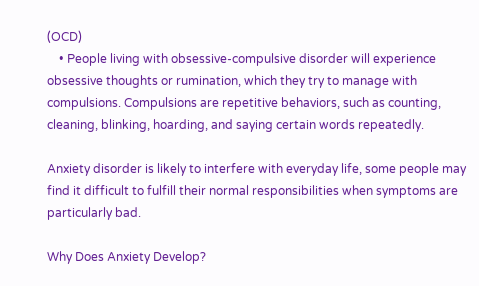(OCD)
    • People living with obsessive-compulsive disorder will experience obsessive thoughts or rumination, which they try to manage with compulsions. Compulsions are repetitive behaviors, such as counting, cleaning, blinking, hoarding, and saying certain words repeatedly.

Anxiety disorder is likely to interfere with everyday life, some people may find it difficult to fulfill their normal responsibilities when symptoms are particularly bad.

Why Does Anxiety Develop?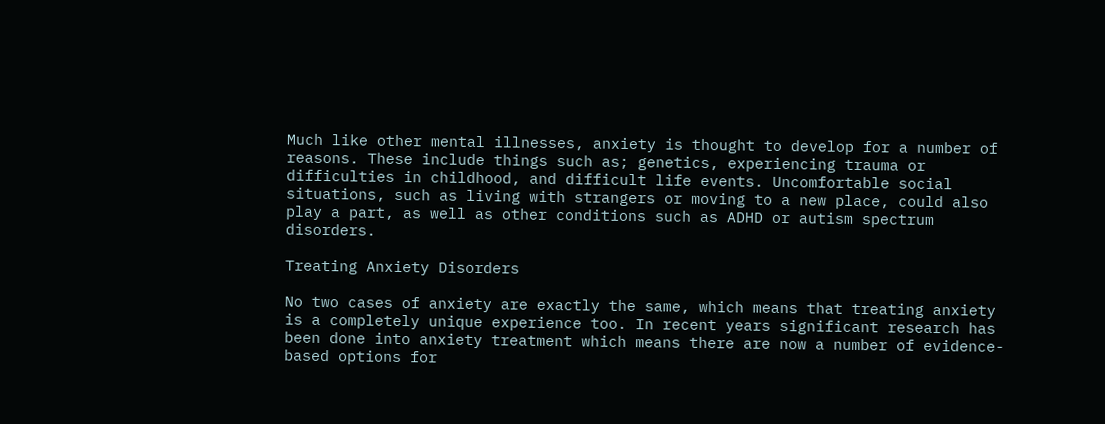Much like other mental illnesses, anxiety is thought to develop for a number of reasons. These include things such as; genetics, experiencing trauma or difficulties in childhood, and difficult life events. Uncomfortable social situations, such as living with strangers or moving to a new place, could also play a part, as well as other conditions such as ADHD or autism spectrum disorders.

Treating Anxiety Disorders

No two cases of anxiety are exactly the same, which means that treating anxiety is a completely unique experience too. In recent years significant research has been done into anxiety treatment which means there are now a number of evidence-based options for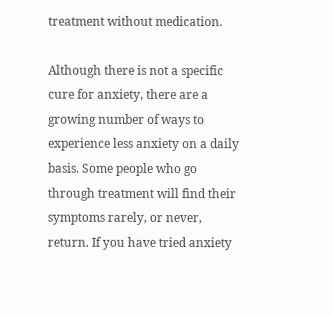treatment without medication.

Although there is not a specific cure for anxiety, there are a growing number of ways to experience less anxiety on a daily basis. Some people who go through treatment will find their symptoms rarely, or never, return. If you have tried anxiety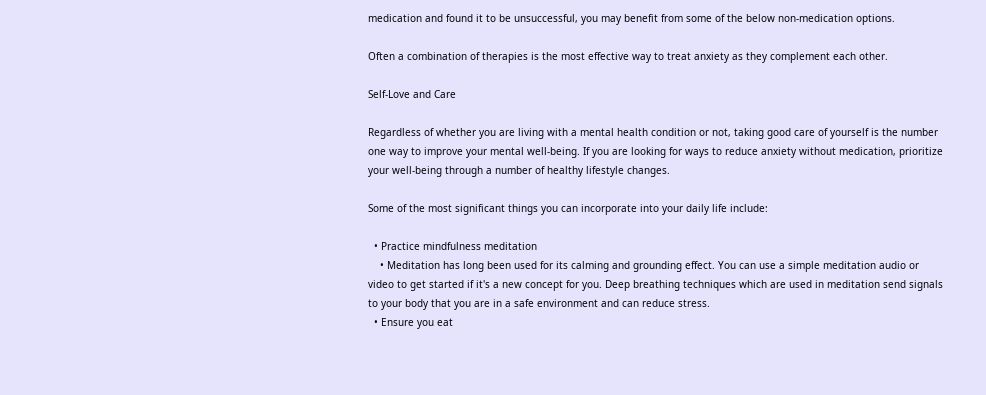medication and found it to be unsuccessful, you may benefit from some of the below non-medication options.

Often a combination of therapies is the most effective way to treat anxiety as they complement each other.

Self-Love and Care

Regardless of whether you are living with a mental health condition or not, taking good care of yourself is the number one way to improve your mental well-being. If you are looking for ways to reduce anxiety without medication, prioritize your well-being through a number of healthy lifestyle changes.

Some of the most significant things you can incorporate into your daily life include:

  • Practice mindfulness meditation
    • Meditation has long been used for its calming and grounding effect. You can use a simple meditation audio or video to get started if it's a new concept for you. Deep breathing techniques which are used in meditation send signals to your body that you are in a safe environment and can reduce stress.
  • Ensure you eat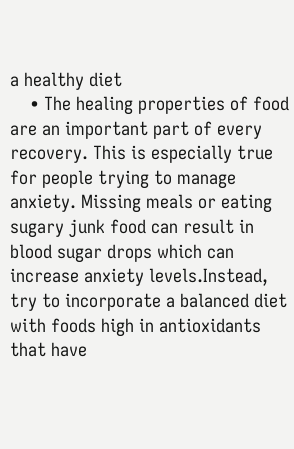a healthy diet
    • The healing properties of food are an important part of every recovery. This is especially true for people trying to manage anxiety. Missing meals or eating sugary junk food can result in blood sugar drops which can increase anxiety levels.Instead, try to incorporate a balanced diet with foods high in antioxidants that have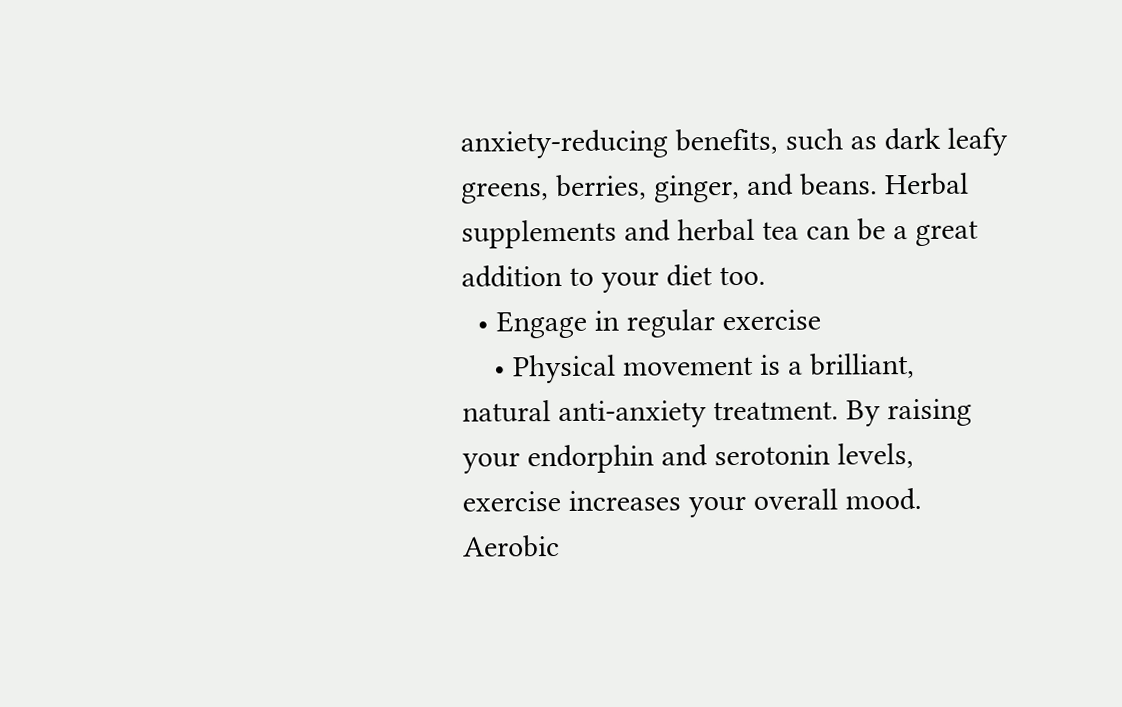anxiety-reducing benefits, such as dark leafy greens, berries, ginger, and beans. Herbal supplements and herbal tea can be a great addition to your diet too.
  • Engage in regular exercise
    • Physical movement is a brilliant, natural anti-anxiety treatment. By raising your endorphin and serotonin levels, exercise increases your overall mood. Aerobic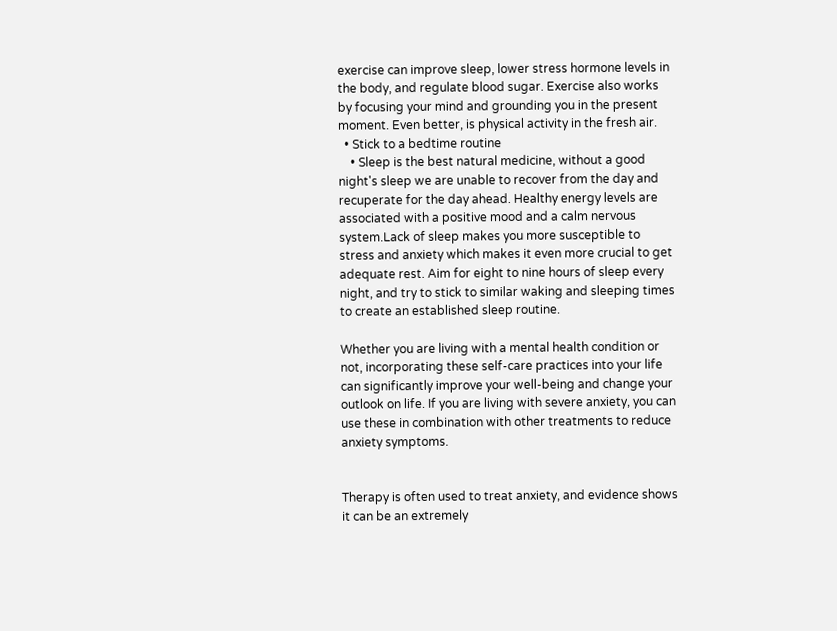exercise can improve sleep, lower stress hormone levels in the body, and regulate blood sugar. Exercise also works by focusing your mind and grounding you in the present moment. Even better, is physical activity in the fresh air.
  • Stick to a bedtime routine
    • Sleep is the best natural medicine, without a good night's sleep we are unable to recover from the day and recuperate for the day ahead. Healthy energy levels are associated with a positive mood and a calm nervous system.Lack of sleep makes you more susceptible to stress and anxiety which makes it even more crucial to get adequate rest. Aim for eight to nine hours of sleep every night, and try to stick to similar waking and sleeping times to create an established sleep routine.

Whether you are living with a mental health condition or not, incorporating these self-care practices into your life can significantly improve your well-being and change your outlook on life. If you are living with severe anxiety, you can use these in combination with other treatments to reduce anxiety symptoms.


Therapy is often used to treat anxiety, and evidence shows it can be an extremely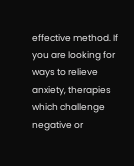effective method. If you are looking for ways to relieve anxiety, therapies which challenge negative or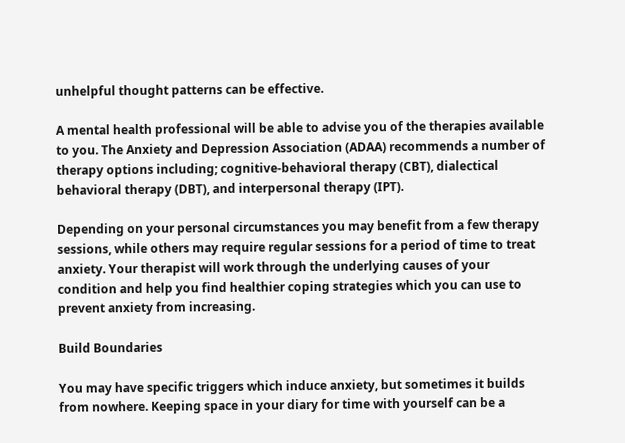unhelpful thought patterns can be effective.

A mental health professional will be able to advise you of the therapies available to you. The Anxiety and Depression Association (ADAA) recommends a number of therapy options including; cognitive-behavioral therapy (CBT), dialectical behavioral therapy (DBT), and interpersonal therapy (IPT).

Depending on your personal circumstances you may benefit from a few therapy sessions, while others may require regular sessions for a period of time to treat anxiety. Your therapist will work through the underlying causes of your condition and help you find healthier coping strategies which you can use to prevent anxiety from increasing.

Build Boundaries

You may have specific triggers which induce anxiety, but sometimes it builds from nowhere. Keeping space in your diary for time with yourself can be a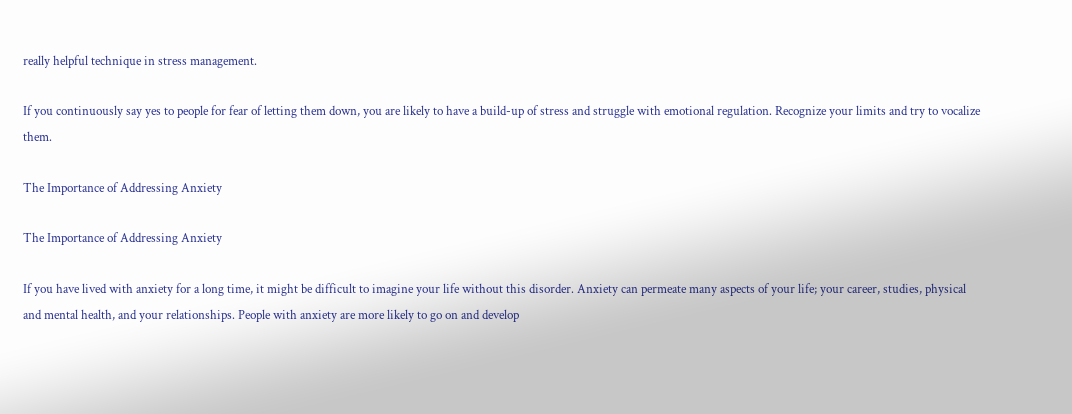really helpful technique in stress management.

If you continuously say yes to people for fear of letting them down, you are likely to have a build-up of stress and struggle with emotional regulation. Recognize your limits and try to vocalize them.

The Importance of Addressing Anxiety

The Importance of Addressing Anxiety

If you have lived with anxiety for a long time, it might be difficult to imagine your life without this disorder. Anxiety can permeate many aspects of your life; your career, studies, physical and mental health, and your relationships. People with anxiety are more likely to go on and develop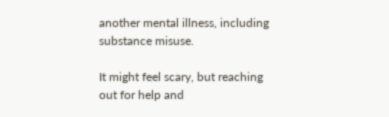another mental illness, including substance misuse.

It might feel scary, but reaching out for help and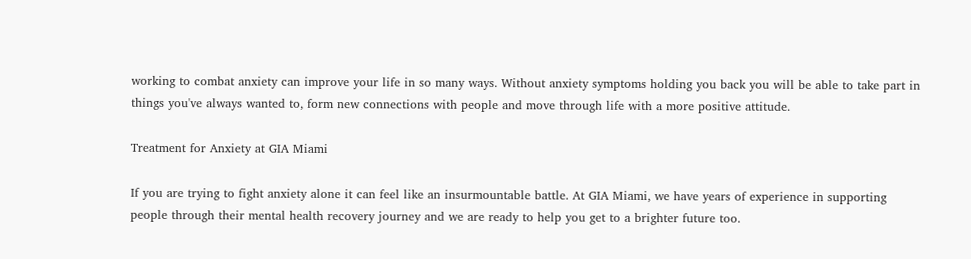working to combat anxiety can improve your life in so many ways. Without anxiety symptoms holding you back you will be able to take part in things you've always wanted to, form new connections with people and move through life with a more positive attitude.

Treatment for Anxiety at GIA Miami

If you are trying to fight anxiety alone it can feel like an insurmountable battle. At GIA Miami, we have years of experience in supporting people through their mental health recovery journey and we are ready to help you get to a brighter future too.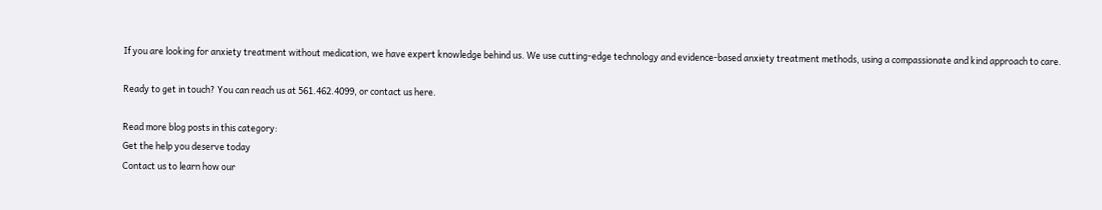If you are looking for anxiety treatment without medication, we have expert knowledge behind us. We use cutting-edge technology and evidence-based anxiety treatment methods, using a compassionate and kind approach to care.

Ready to get in touch? You can reach us at 561.462.4099, or contact us here.

Read more blog posts in this category:
Get the help you deserve today
Contact us to learn how our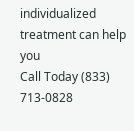individualized treatment can help you
Call Today (833) 713-0828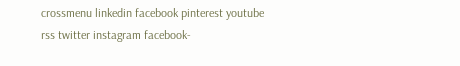crossmenu linkedin facebook pinterest youtube rss twitter instagram facebook-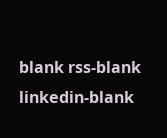blank rss-blank linkedin-blank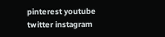pinterest youtube twitter instagram